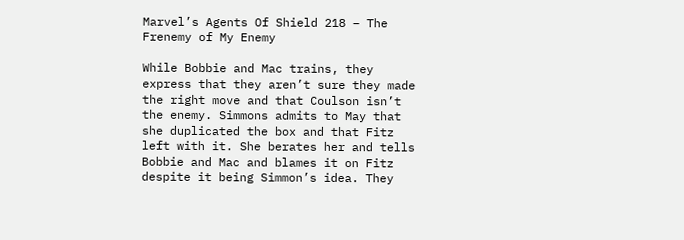Marvel’s Agents Of Shield 218 – The Frenemy of My Enemy

While Bobbie and Mac trains, they express that they aren’t sure they made the right move and that Coulson isn’t the enemy. Simmons admits to May that she duplicated the box and that Fitz left with it. She berates her and tells Bobbie and Mac and blames it on Fitz despite it being Simmon’s idea. They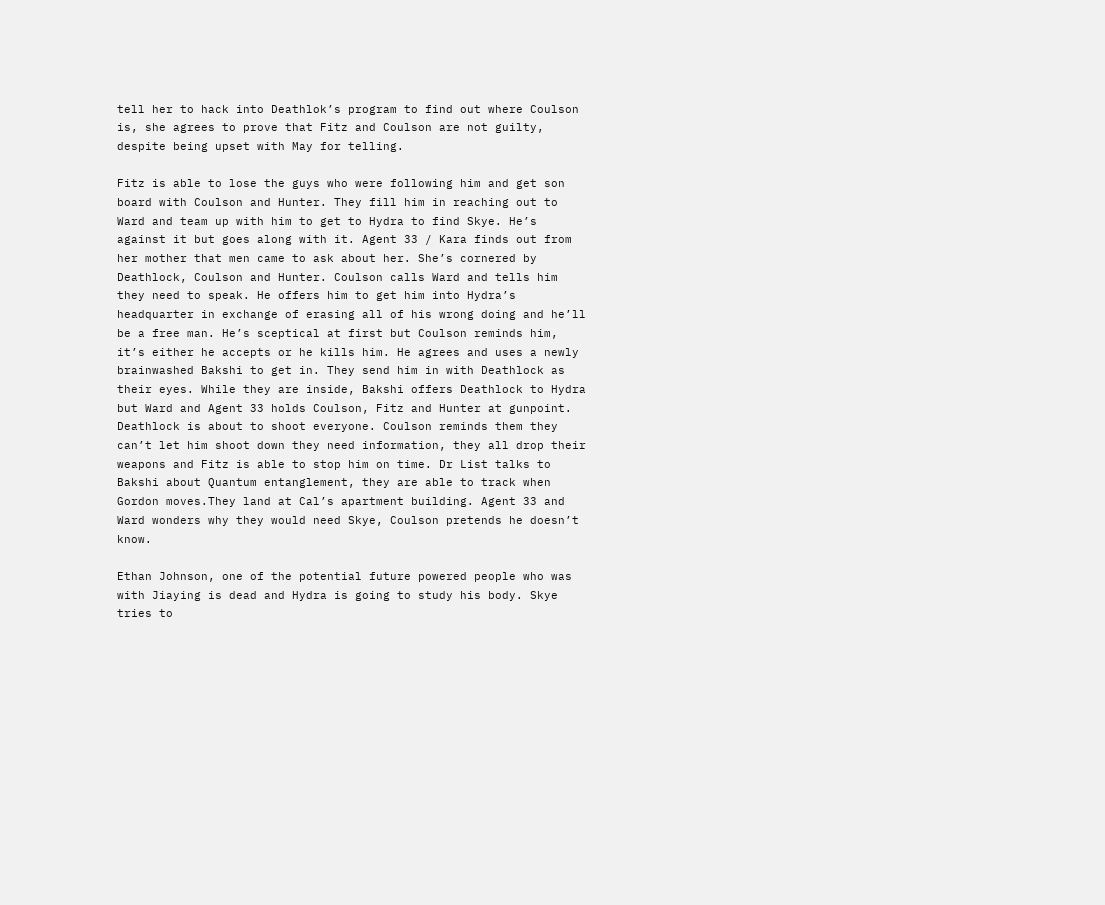tell her to hack into Deathlok’s program to find out where Coulson is, she agrees to prove that Fitz and Coulson are not guilty, despite being upset with May for telling.

Fitz is able to lose the guys who were following him and get son board with Coulson and Hunter. They fill him in reaching out to Ward and team up with him to get to Hydra to find Skye. He’s against it but goes along with it. Agent 33 / Kara finds out from her mother that men came to ask about her. She’s cornered by Deathlock, Coulson and Hunter. Coulson calls Ward and tells him they need to speak. He offers him to get him into Hydra’s headquarter in exchange of erasing all of his wrong doing and he’ll be a free man. He’s sceptical at first but Coulson reminds him, it’s either he accepts or he kills him. He agrees and uses a newly brainwashed Bakshi to get in. They send him in with Deathlock as their eyes. While they are inside, Bakshi offers Deathlock to Hydra but Ward and Agent 33 holds Coulson, Fitz and Hunter at gunpoint. Deathlock is about to shoot everyone. Coulson reminds them they can’t let him shoot down they need information, they all drop their weapons and Fitz is able to stop him on time. Dr List talks to Bakshi about Quantum entanglement, they are able to track when Gordon moves.They land at Cal’s apartment building. Agent 33 and Ward wonders why they would need Skye, Coulson pretends he doesn’t know.

Ethan Johnson, one of the potential future powered people who was with Jiaying is dead and Hydra is going to study his body. Skye tries to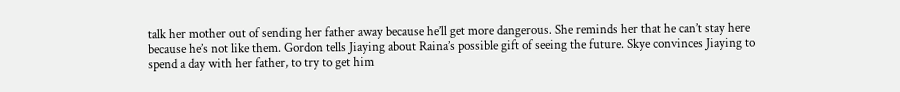talk her mother out of sending her father away because he’ll get more dangerous. She reminds her that he can’t stay here because he’s not like them. Gordon tells Jiaying about Raina’s possible gift of seeing the future. Skye convinces Jiaying to spend a day with her father, to try to get him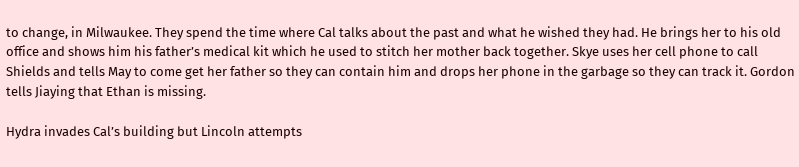to change, in Milwaukee. They spend the time where Cal talks about the past and what he wished they had. He brings her to his old office and shows him his father’s medical kit which he used to stitch her mother back together. Skye uses her cell phone to call Shields and tells May to come get her father so they can contain him and drops her phone in the garbage so they can track it. Gordon tells Jiaying that Ethan is missing.

Hydra invades Cal’s building but Lincoln attempts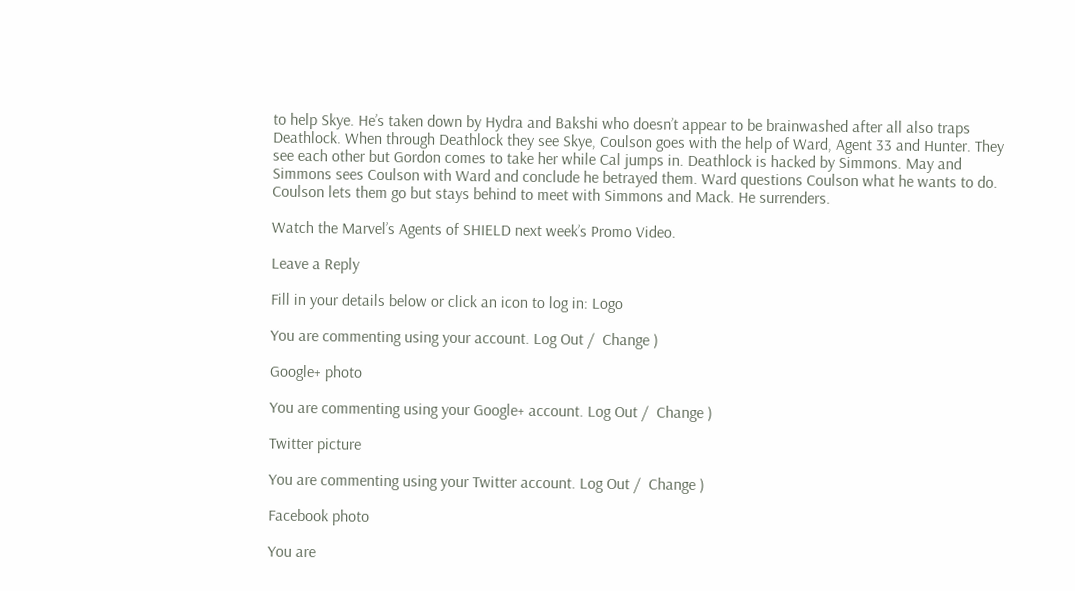to help Skye. He’s taken down by Hydra and Bakshi who doesn’t appear to be brainwashed after all also traps Deathlock. When through Deathlock they see Skye, Coulson goes with the help of Ward, Agent 33 and Hunter. They see each other but Gordon comes to take her while Cal jumps in. Deathlock is hacked by Simmons. May and Simmons sees Coulson with Ward and conclude he betrayed them. Ward questions Coulson what he wants to do. Coulson lets them go but stays behind to meet with Simmons and Mack. He surrenders.

Watch the Marvel’s Agents of SHIELD next week’s Promo Video.

Leave a Reply

Fill in your details below or click an icon to log in: Logo

You are commenting using your account. Log Out /  Change )

Google+ photo

You are commenting using your Google+ account. Log Out /  Change )

Twitter picture

You are commenting using your Twitter account. Log Out /  Change )

Facebook photo

You are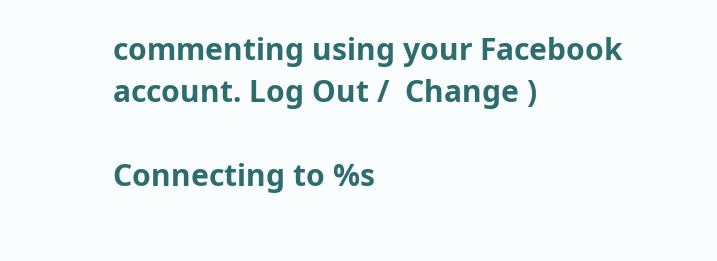commenting using your Facebook account. Log Out /  Change )

Connecting to %s